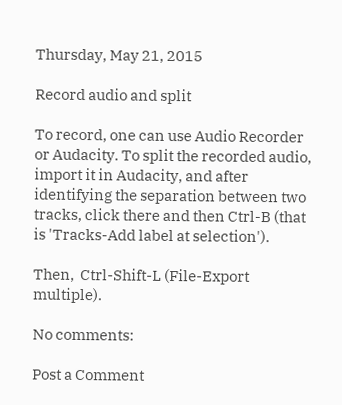Thursday, May 21, 2015

Record audio and split

To record, one can use Audio Recorder or Audacity. To split the recorded audio, import it in Audacity, and after identifying the separation between two tracks, click there and then Ctrl-B (that is 'Tracks-Add label at selection').

Then,  Ctrl-Shift-L (File-Export multiple).

No comments:

Post a Comment